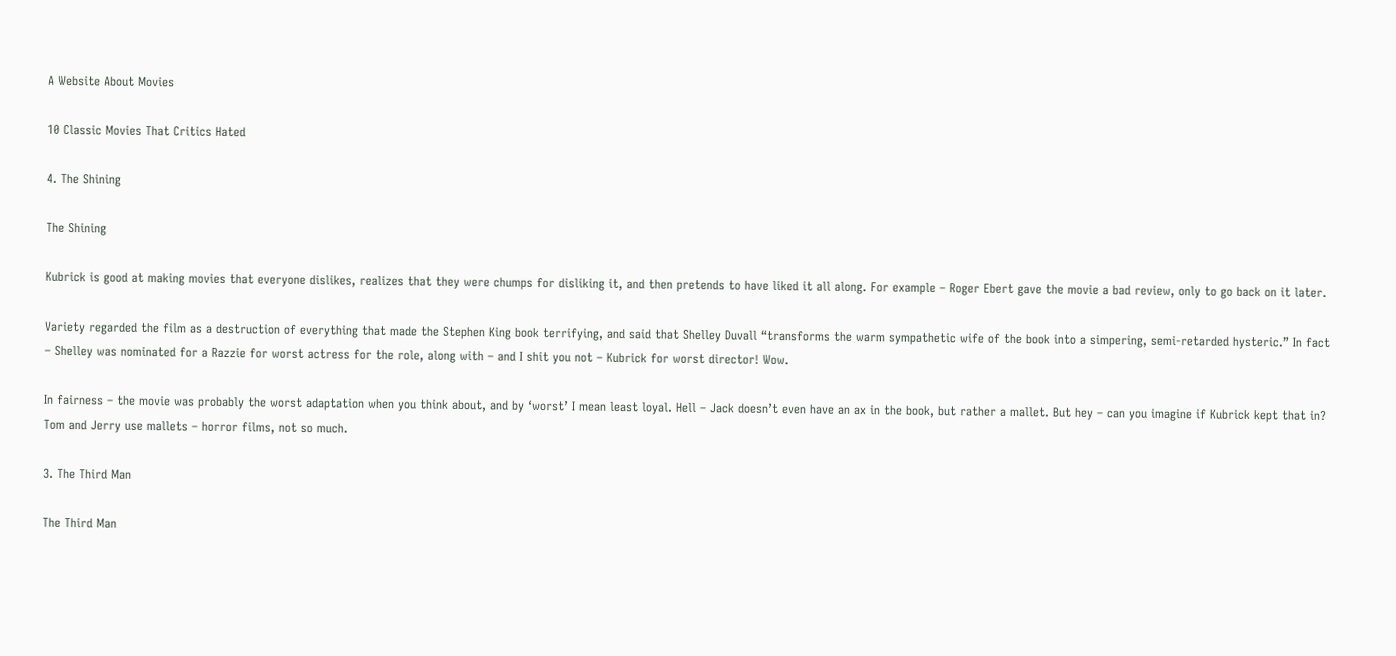A Website About Movies

10 Classic Movies That Critics Hated

4. The Shining

The Shining

Kubrick is good at making movies that everyone dislikes, realizes that they were chumps for disliking it, and then pretends to have liked it all along. For example – Roger Ebert gave the movie a bad review, only to go back on it later.

Variety regarded the film as a destruction of everything that made the Stephen King book terrifying, and said that Shelley Duvall “transforms the warm sympathetic wife of the book into a simpering, semi-retarded hysteric.” In fact – Shelley was nominated for a Razzie for worst actress for the role, along with – and I shit you not – Kubrick for worst director! Wow.

In fairness – the movie was probably the worst adaptation when you think about, and by ‘worst’ I mean least loyal. Hell – Jack doesn’t even have an ax in the book, but rather a mallet. But hey – can you imagine if Kubrick kept that in? Tom and Jerry use mallets – horror films, not so much.

3. The Third Man

The Third Man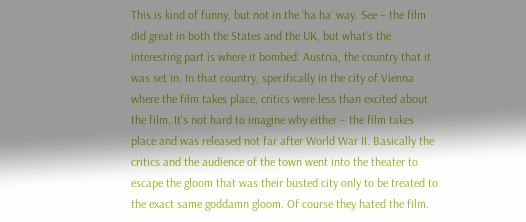This is kind of funny, but not in the ‘ha ha’ way. See – the film did great in both the States and the UK, but what’s the interesting part is where it bombed: Austria, the country that it was set in. In that country, specifically in the city of Vienna where the film takes place, critics were less than excited about the film. It’s not hard to imagine why either – the film takes place and was released not far after World War II. Basically the critics and the audience of the town went into the theater to escape the gloom that was their busted city only to be treated to the exact same goddamn gloom. Of course they hated the film.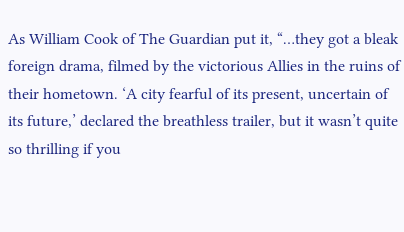As William Cook of The Guardian put it, “…they got a bleak foreign drama, filmed by the victorious Allies in the ruins of their hometown. ‘A city fearful of its present, uncertain of its future,’ declared the breathless trailer, but it wasn’t quite so thrilling if you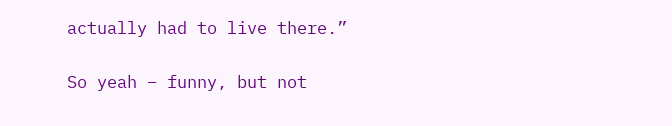actually had to live there.”

So yeah – funny, but not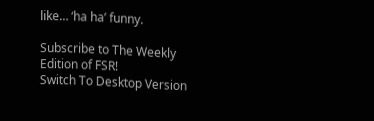like… ‘ha ha’ funny.

Subscribe to The Weekly Edition of FSR!
Switch To Desktop Version